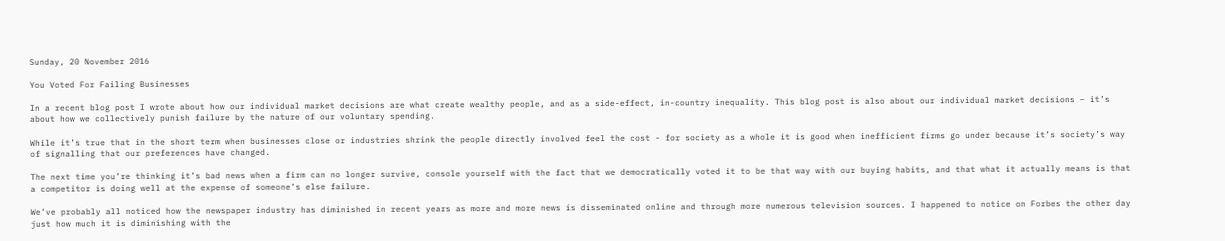Sunday, 20 November 2016

You Voted For Failing Businesses

In a recent blog post I wrote about how our individual market decisions are what create wealthy people, and as a side-effect, in-country inequality. This blog post is also about our individual market decisions – it’s about how we collectively punish failure by the nature of our voluntary spending.

While it’s true that in the short term when businesses close or industries shrink the people directly involved feel the cost - for society as a whole it is good when inefficient firms go under because it’s society’s way of signalling that our preferences have changed.

The next time you’re thinking it’s bad news when a firm can no longer survive, console yourself with the fact that we democratically voted it to be that way with our buying habits, and that what it actually means is that a competitor is doing well at the expense of someone’s else failure.

We’ve probably all noticed how the newspaper industry has diminished in recent years as more and more news is disseminated online and through more numerous television sources. I happened to notice on Forbes the other day just how much it is diminishing with the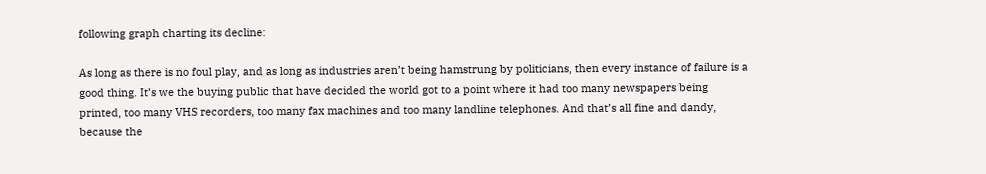following graph charting its decline:

As long as there is no foul play, and as long as industries aren’t being hamstrung by politicians, then every instance of failure is a good thing. It’s we the buying public that have decided the world got to a point where it had too many newspapers being printed, too many VHS recorders, too many fax machines and too many landline telephones. And that’s all fine and dandy, because the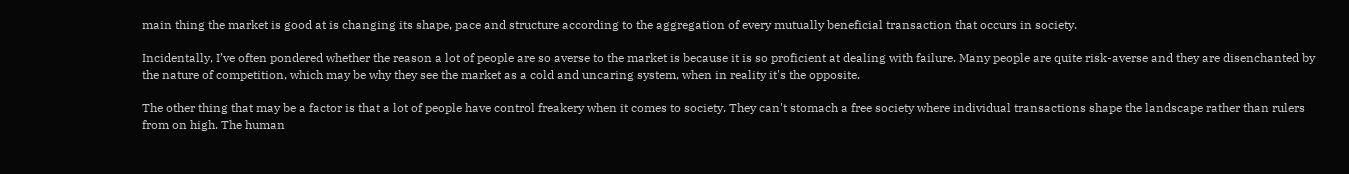main thing the market is good at is changing its shape, pace and structure according to the aggregation of every mutually beneficial transaction that occurs in society.

Incidentally, I’ve often pondered whether the reason a lot of people are so averse to the market is because it is so proficient at dealing with failure. Many people are quite risk-averse and they are disenchanted by the nature of competition, which may be why they see the market as a cold and uncaring system, when in reality it's the opposite.

The other thing that may be a factor is that a lot of people have control freakery when it comes to society. They can't stomach a free society where individual transactions shape the landscape rather than rulers from on high. The human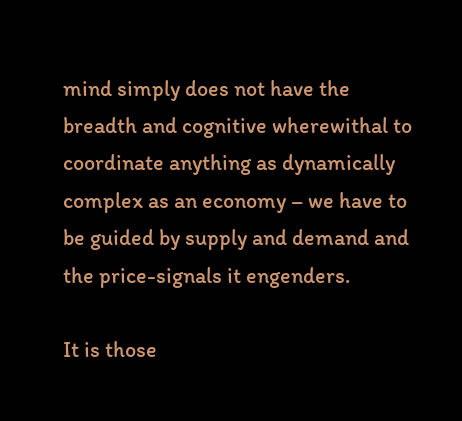mind simply does not have the breadth and cognitive wherewithal to coordinate anything as dynamically complex as an economy – we have to be guided by supply and demand and the price-signals it engenders.

It is those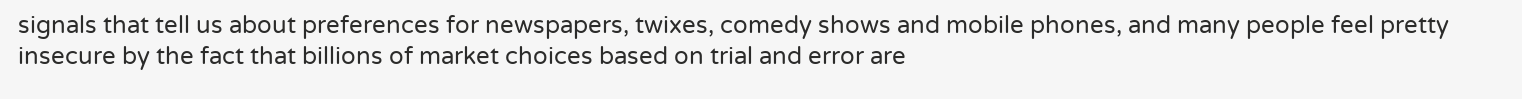signals that tell us about preferences for newspapers, twixes, comedy shows and mobile phones, and many people feel pretty insecure by the fact that billions of market choices based on trial and error are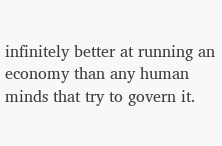infinitely better at running an economy than any human minds that try to govern it.